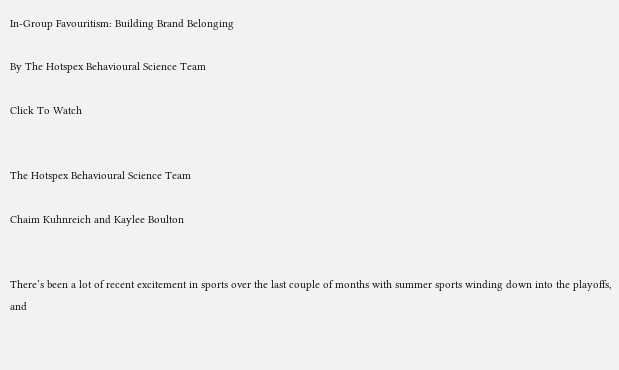In-Group Favouritism: Building Brand Belonging

By The Hotspex Behavioural Science Team

Click To Watch


The Hotspex Behavioural Science Team

Chaim Kuhnreich and Kaylee Boulton


There’s been a lot of recent excitement in sports over the last couple of months with summer sports winding down into the playoffs, and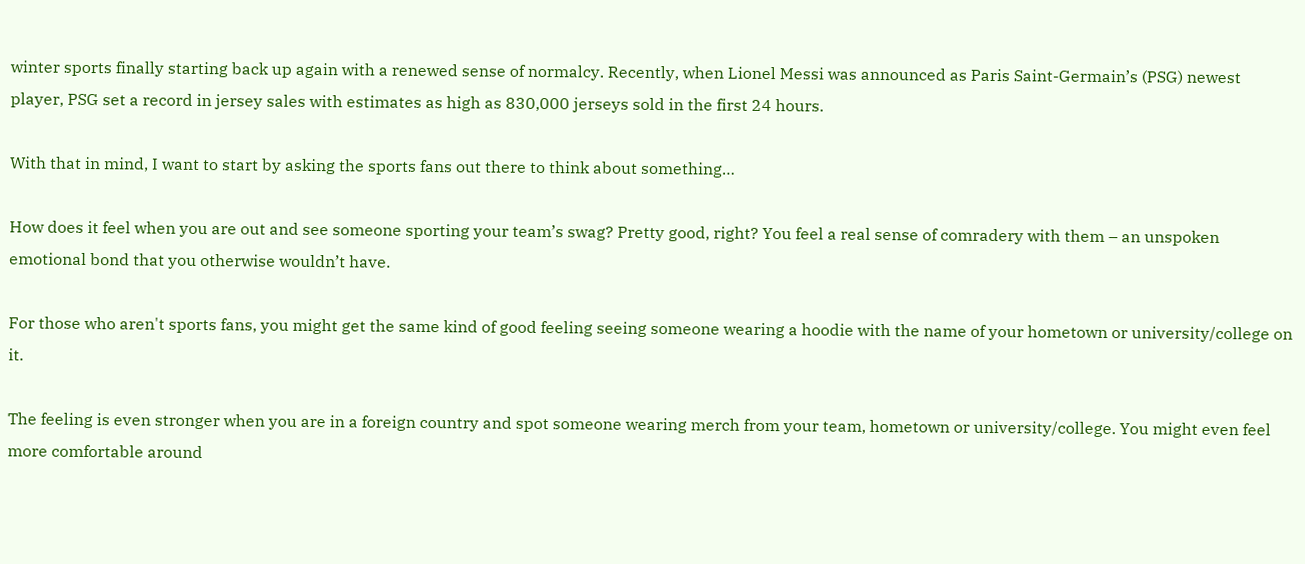winter sports finally starting back up again with a renewed sense of normalcy. Recently, when Lionel Messi was announced as Paris Saint-Germain’s (PSG) newest player, PSG set a record in jersey sales with estimates as high as 830,000 jerseys sold in the first 24 hours.

With that in mind, I want to start by asking the sports fans out there to think about something…

How does it feel when you are out and see someone sporting your team’s swag? Pretty good, right? You feel a real sense of comradery with them – an unspoken emotional bond that you otherwise wouldn’t have.

For those who aren't sports fans, you might get the same kind of good feeling seeing someone wearing a hoodie with the name of your hometown or university/college on it.

The feeling is even stronger when you are in a foreign country and spot someone wearing merch from your team, hometown or university/college. You might even feel more comfortable around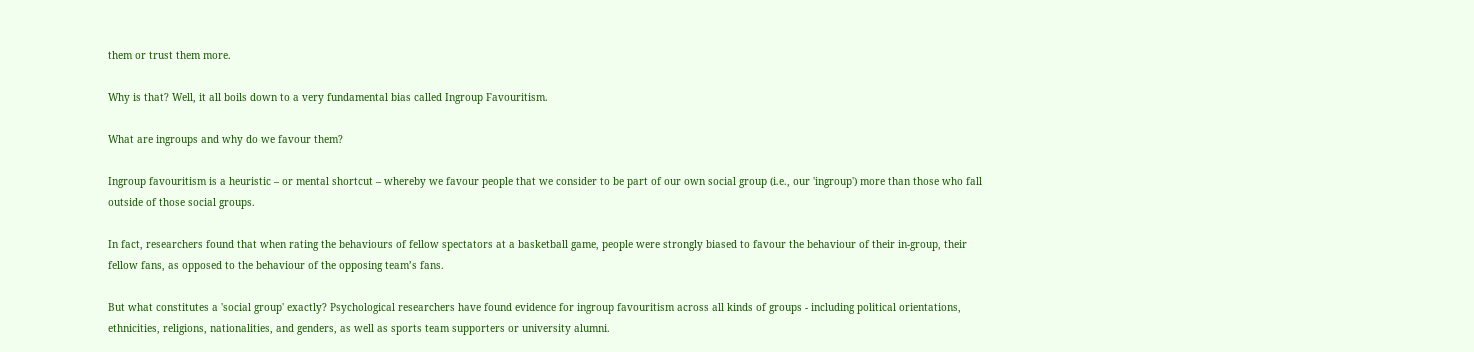them or trust them more.

Why is that? Well, it all boils down to a very fundamental bias called Ingroup Favouritism.

What are ingroups and why do we favour them?

Ingroup favouritism is a heuristic – or mental shortcut – whereby we favour people that we consider to be part of our own social group (i.e., our 'ingroup') more than those who fall outside of those social groups.

In fact, researchers found that when rating the behaviours of fellow spectators at a basketball game, people were strongly biased to favour the behaviour of their in-group, their fellow fans, as opposed to the behaviour of the opposing team’s fans.

But what constitutes a 'social group' exactly? Psychological researchers have found evidence for ingroup favouritism across all kinds of groups - including political orientations, ethnicities, religions, nationalities, and genders, as well as sports team supporters or university alumni.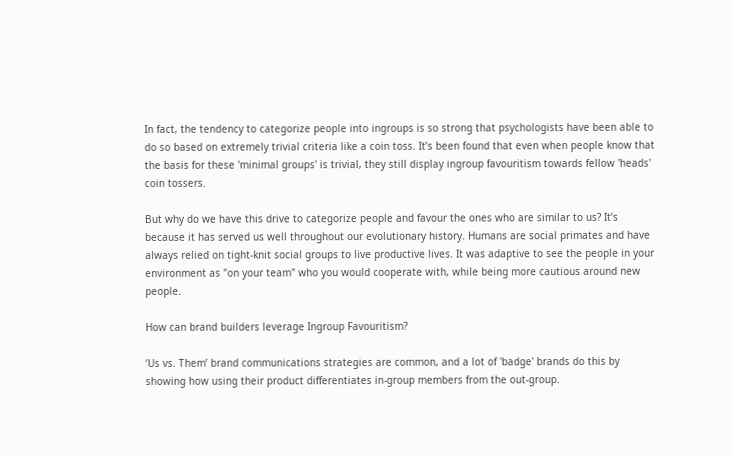In fact, the tendency to categorize people into ingroups is so strong that psychologists have been able to do so based on extremely trivial criteria like a coin toss. It’s been found that even when people know that the basis for these 'minimal groups' is trivial, they still display ingroup favouritism towards fellow 'heads' coin tossers.

But why do we have this drive to categorize people and favour the ones who are similar to us? It’s because it has served us well throughout our evolutionary history. Humans are social primates and have always relied on tight-knit social groups to live productive lives. It was adaptive to see the people in your environment as "on your team" who you would cooperate with, while being more cautious around new people.

How can brand builders leverage Ingroup Favouritism?

‘Us vs. Them’ brand communications strategies are common, and a lot of 'badge' brands do this by showing how using their product differentiates in-group members from the out-group.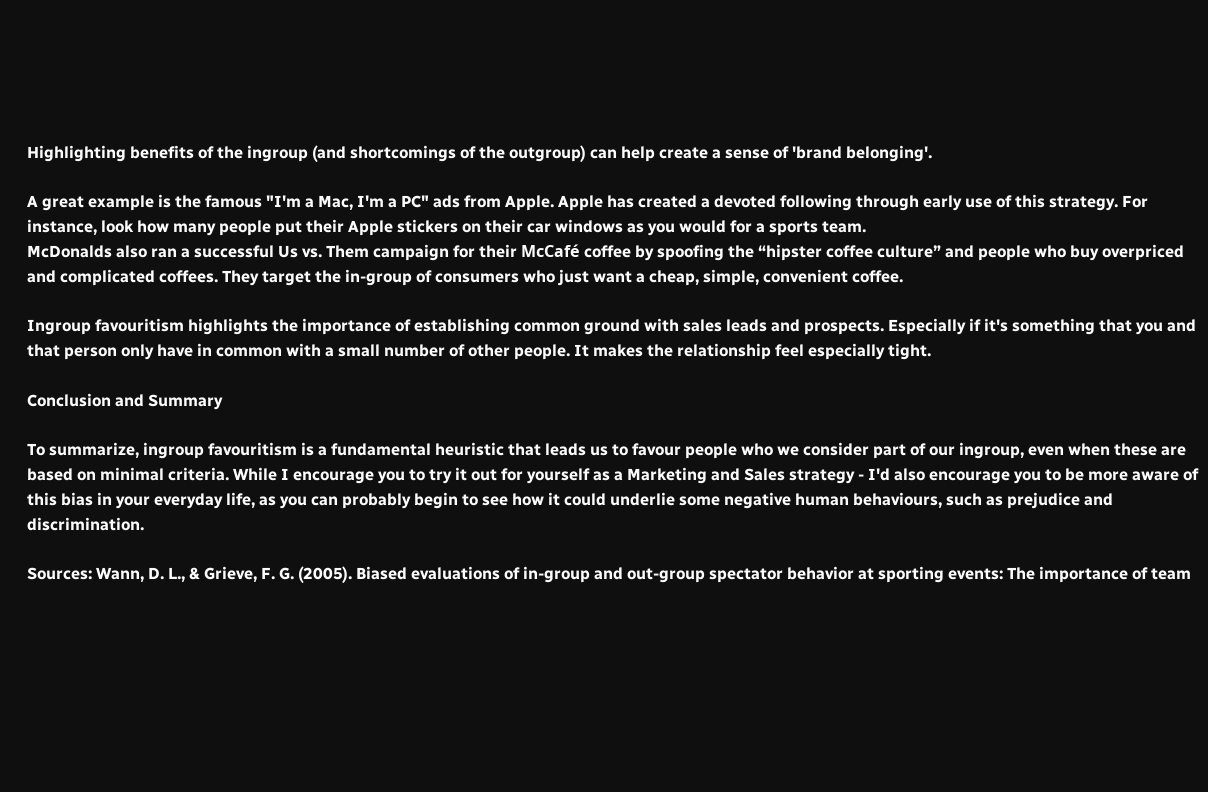Highlighting benefits of the ingroup (and shortcomings of the outgroup) can help create a sense of 'brand belonging'.

A great example is the famous "I'm a Mac, I'm a PC" ads from Apple. Apple has created a devoted following through early use of this strategy. For instance, look how many people put their Apple stickers on their car windows as you would for a sports team.
McDonalds also ran a successful Us vs. Them campaign for their McCafé coffee by spoofing the “hipster coffee culture” and people who buy overpriced and complicated coffees. They target the in-group of consumers who just want a cheap, simple, convenient coffee.

Ingroup favouritism highlights the importance of establishing common ground with sales leads and prospects. Especially if it's something that you and that person only have in common with a small number of other people. It makes the relationship feel especially tight.

Conclusion and Summary

To summarize, ingroup favouritism is a fundamental heuristic that leads us to favour people who we consider part of our ingroup, even when these are based on minimal criteria. While I encourage you to try it out for yourself as a Marketing and Sales strategy - I'd also encourage you to be more aware of this bias in your everyday life, as you can probably begin to see how it could underlie some negative human behaviours, such as prejudice and discrimination.

Sources: Wann, D. L., & Grieve, F. G. (2005). Biased evaluations of in-group and out-group spectator behavior at sporting events: The importance of team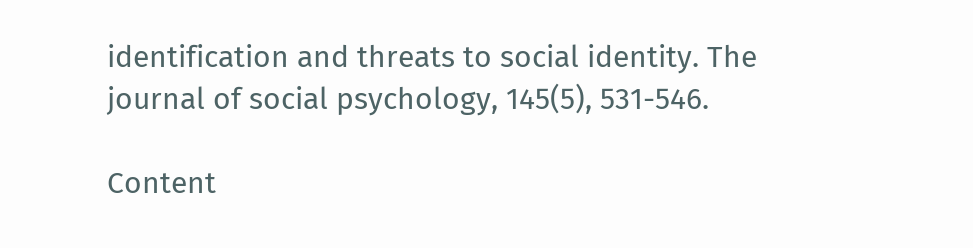identification and threats to social identity. The journal of social psychology, 145(5), 531-546.

Content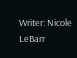Writer: Nicole LeBarr